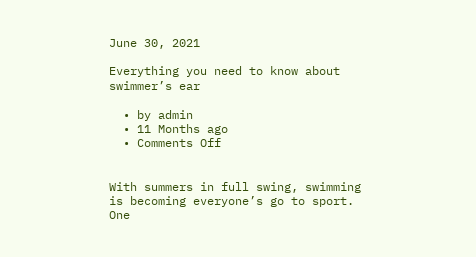June 30, 2021

Everything you need to know about swimmer’s ear

  • by admin
  • 11 Months ago
  • Comments Off


With summers in full swing, swimming is becoming everyone’s go to sport. One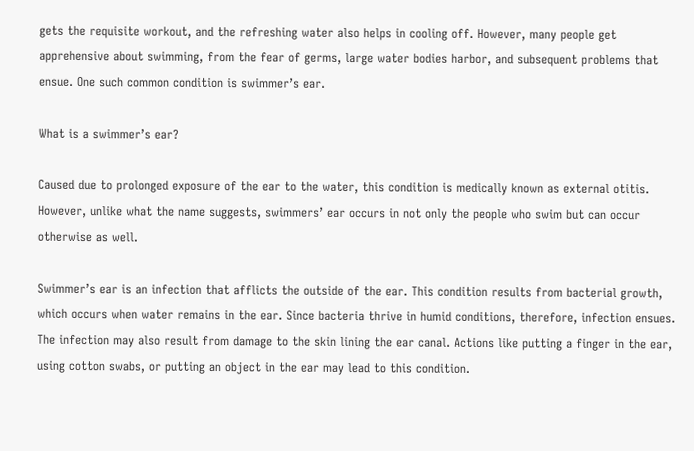gets the requisite workout, and the refreshing water also helps in cooling off. However, many people get apprehensive about swimming, from the fear of germs, large water bodies harbor, and subsequent problems that ensue. One such common condition is swimmer’s ear.

What is a swimmer’s ear?

Caused due to prolonged exposure of the ear to the water, this condition is medically known as external otitis. However, unlike what the name suggests, swimmers’ ear occurs in not only the people who swim but can occur otherwise as well.

Swimmer’s ear is an infection that afflicts the outside of the ear. This condition results from bacterial growth, which occurs when water remains in the ear. Since bacteria thrive in humid conditions, therefore, infection ensues. The infection may also result from damage to the skin lining the ear canal. Actions like putting a finger in the ear, using cotton swabs, or putting an object in the ear may lead to this condition.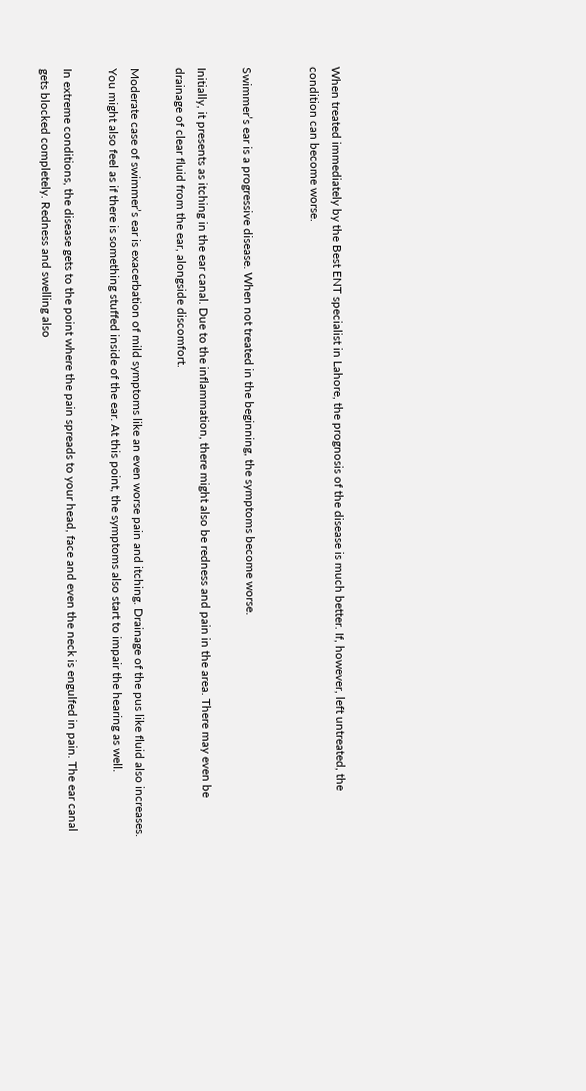When treated immediately by the Best ENT specialist in Lahore, the prognosis of the disease is much better. If, however, left untreated, the condition can become worse.


Swimmer’s ear is a progressive disease. When not treated in the beginning, the symptoms become worse.

Initially, it presents as itching in the ear canal. Due to the inflammation, there might also be redness and pain in the area. There may even be drainage of clear fluid from the ear, alongside discomfort.

Moderate case of swimmer’s ear is exacerbation of mild symptoms like an even worse pain and itching. Drainage of the pus like fluid also increases. You might also feel as if there is something stuffed inside of the ear. At this point, the symptoms also start to impair the hearing as well.

In extreme conditions, the disease gets to the point where the pain spreads to your head, face and even the neck is engulfed in pain. The ear canal gets blocked completely. Redness and swelling also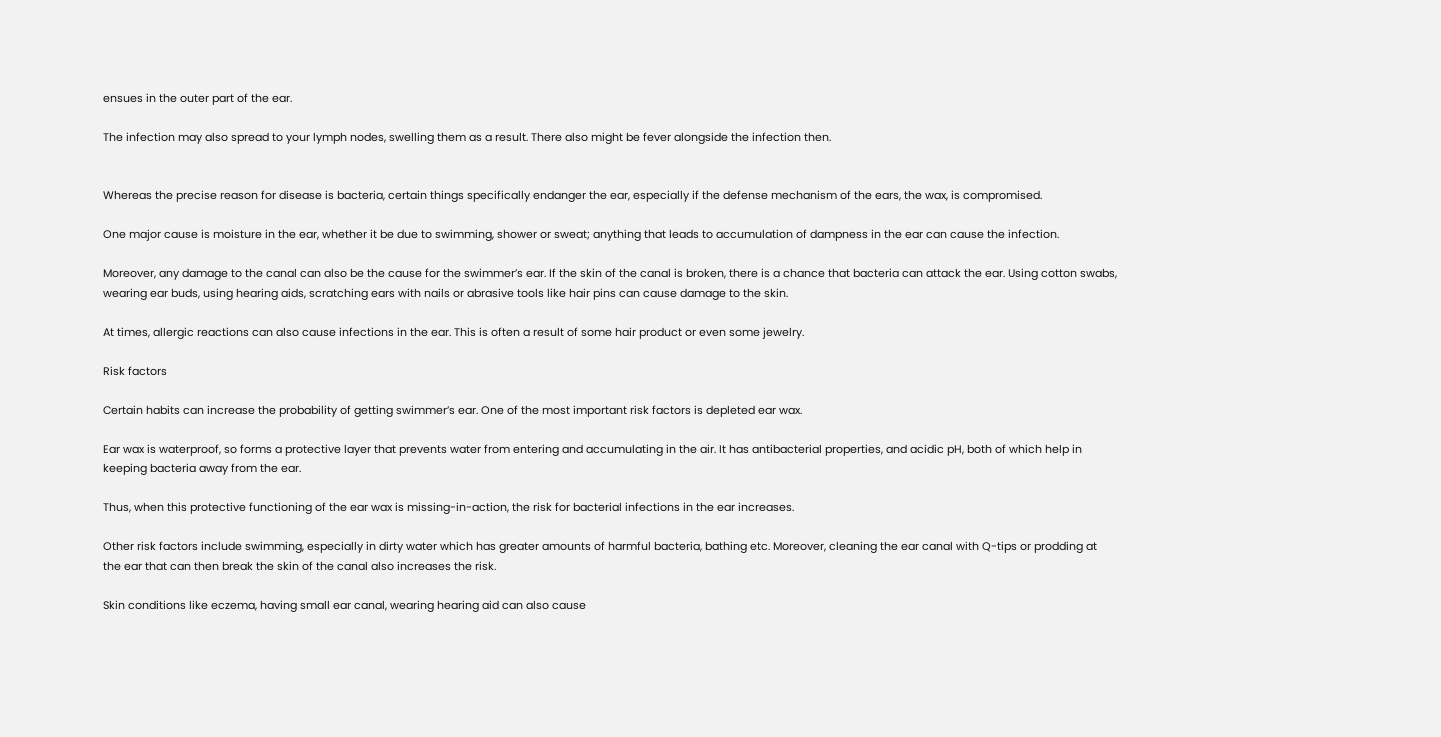ensues in the outer part of the ear.

The infection may also spread to your lymph nodes, swelling them as a result. There also might be fever alongside the infection then.


Whereas the precise reason for disease is bacteria, certain things specifically endanger the ear, especially if the defense mechanism of the ears, the wax, is compromised.

One major cause is moisture in the ear, whether it be due to swimming, shower or sweat; anything that leads to accumulation of dampness in the ear can cause the infection.

Moreover, any damage to the canal can also be the cause for the swimmer’s ear. If the skin of the canal is broken, there is a chance that bacteria can attack the ear. Using cotton swabs, wearing ear buds, using hearing aids, scratching ears with nails or abrasive tools like hair pins can cause damage to the skin.

At times, allergic reactions can also cause infections in the ear. This is often a result of some hair product or even some jewelry.

Risk factors

Certain habits can increase the probability of getting swimmer’s ear. One of the most important risk factors is depleted ear wax.

Ear wax is waterproof, so forms a protective layer that prevents water from entering and accumulating in the air. It has antibacterial properties, and acidic pH, both of which help in keeping bacteria away from the ear.

Thus, when this protective functioning of the ear wax is missing-in-action, the risk for bacterial infections in the ear increases.

Other risk factors include swimming, especially in dirty water which has greater amounts of harmful bacteria, bathing etc. Moreover, cleaning the ear canal with Q-tips or prodding at the ear that can then break the skin of the canal also increases the risk.

Skin conditions like eczema, having small ear canal, wearing hearing aid can also cause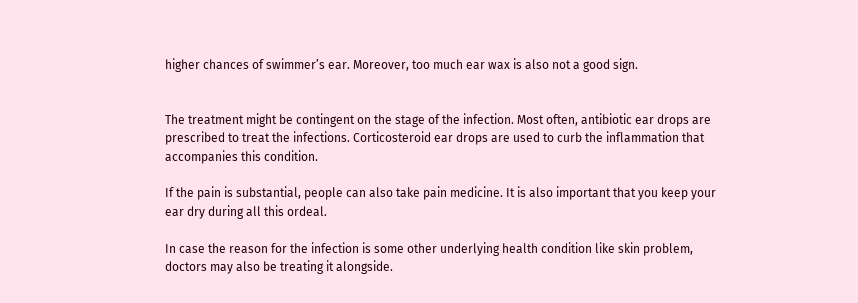higher chances of swimmer’s ear. Moreover, too much ear wax is also not a good sign.


The treatment might be contingent on the stage of the infection. Most often, antibiotic ear drops are prescribed to treat the infections. Corticosteroid ear drops are used to curb the inflammation that accompanies this condition.

If the pain is substantial, people can also take pain medicine. It is also important that you keep your ear dry during all this ordeal.

In case the reason for the infection is some other underlying health condition like skin problem, doctors may also be treating it alongside.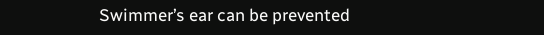Swimmer’s ear can be prevented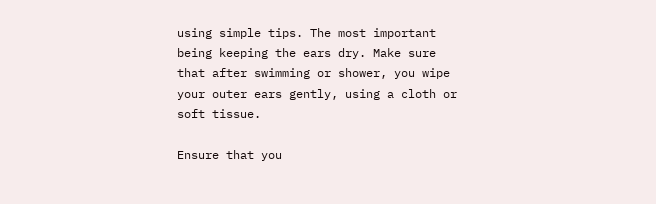using simple tips. The most important being keeping the ears dry. Make sure that after swimming or shower, you wipe your outer ears gently, using a cloth or soft tissue.

Ensure that you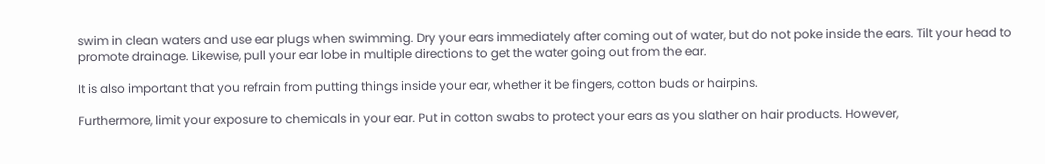swim in clean waters and use ear plugs when swimming. Dry your ears immediately after coming out of water, but do not poke inside the ears. Tilt your head to promote drainage. Likewise, pull your ear lobe in multiple directions to get the water going out from the ear.

It is also important that you refrain from putting things inside your ear, whether it be fingers, cotton buds or hairpins.

Furthermore, limit your exposure to chemicals in your ear. Put in cotton swabs to protect your ears as you slather on hair products. However,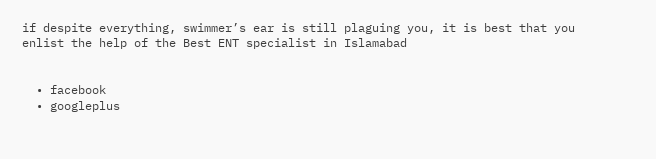if despite everything, swimmer’s ear is still plaguing you, it is best that you enlist the help of the Best ENT specialist in Islamabad


  • facebook
  • googleplus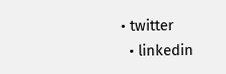• twitter
  • linkedin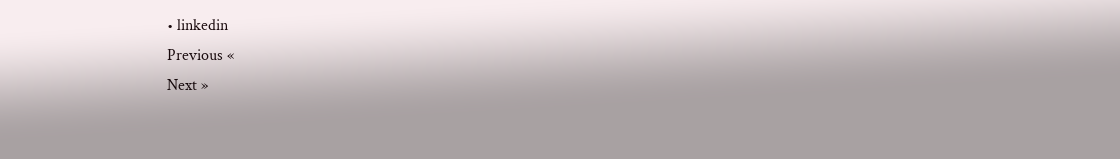• linkedin
Previous «
Next »